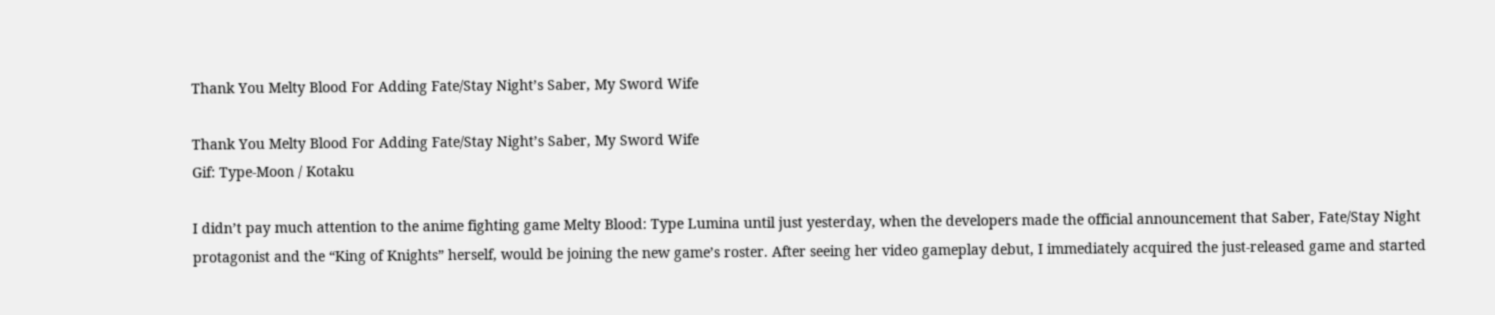Thank You Melty Blood For Adding Fate/Stay Night’s Saber, My Sword Wife

Thank You Melty Blood For Adding Fate/Stay Night’s Saber, My Sword Wife
Gif: Type-Moon / Kotaku

I didn’t pay much attention to the anime fighting game Melty Blood: Type Lumina until just yesterday, when the developers made the official announcement that Saber, Fate/Stay Night protagonist and the “King of Knights” herself, would be joining the new game’s roster. After seeing her video gameplay debut, I immediately acquired the just-released game and started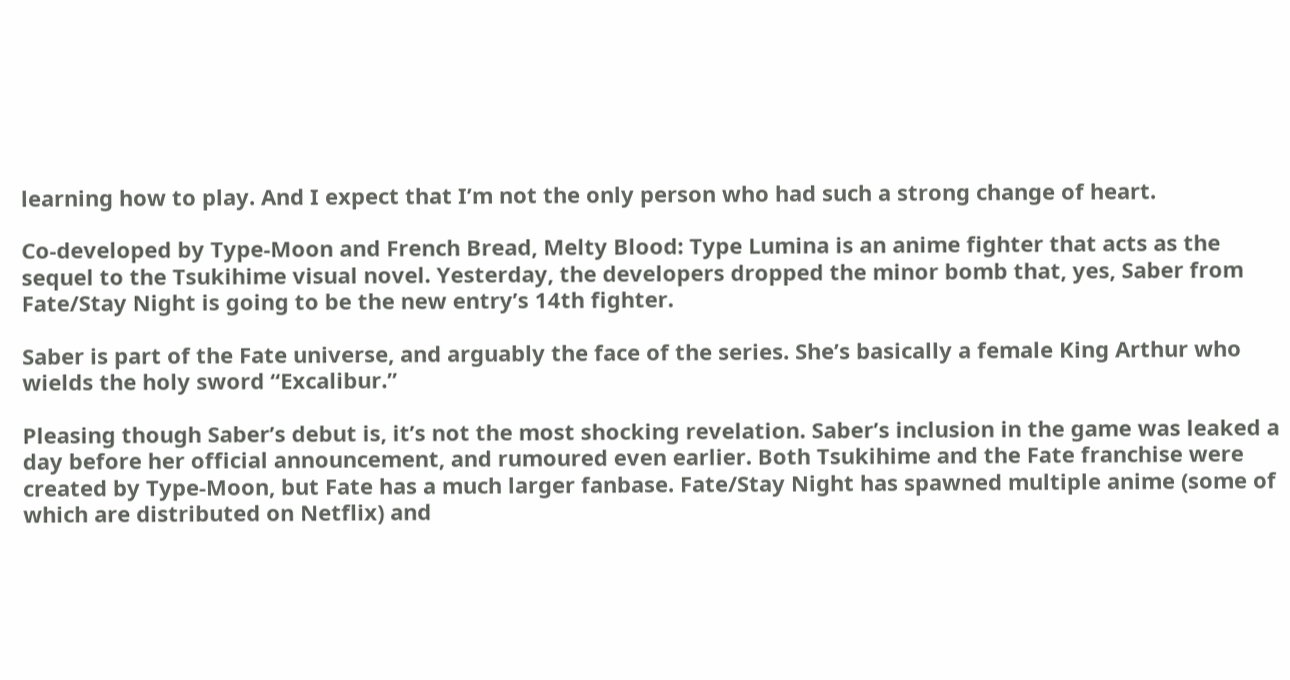learning how to play. And I expect that I’m not the only person who had such a strong change of heart.

Co-developed by Type-Moon and French Bread, Melty Blood: Type Lumina is an anime fighter that acts as the sequel to the Tsukihime visual novel. Yesterday, the developers dropped the minor bomb that, yes, Saber from Fate/Stay Night is going to be the new entry’s 14th fighter.

Saber is part of the Fate universe, and arguably the face of the series. She’s basically a female King Arthur who wields the holy sword “Excalibur.”

Pleasing though Saber’s debut is, it’s not the most shocking revelation. Saber’s inclusion in the game was leaked a day before her official announcement, and rumoured even earlier. Both Tsukihime and the Fate franchise were created by Type-Moon, but Fate has a much larger fanbase. Fate/Stay Night has spawned multiple anime (some of which are distributed on Netflix) and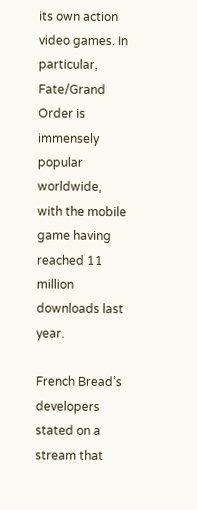its own action video games. In particular, Fate/Grand Order is immensely popular worldwide, with the mobile game having reached 11 million downloads last year.

French Bread’s developers stated on a stream that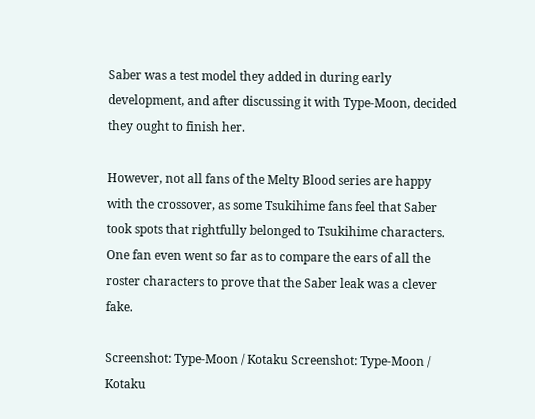Saber was a test model they added in during early development, and after discussing it with Type-Moon, decided they ought to finish her.

However, not all fans of the Melty Blood series are happy with the crossover, as some Tsukihime fans feel that Saber took spots that rightfully belonged to Tsukihime characters. One fan even went so far as to compare the ears of all the roster characters to prove that the Saber leak was a clever fake.

Screenshot: Type-Moon / Kotaku Screenshot: Type-Moon / Kotaku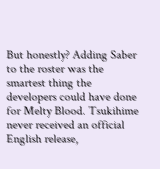But honestly? Adding Saber to the roster was the smartest thing the developers could have done for Melty Blood. Tsukihime never received an official English release,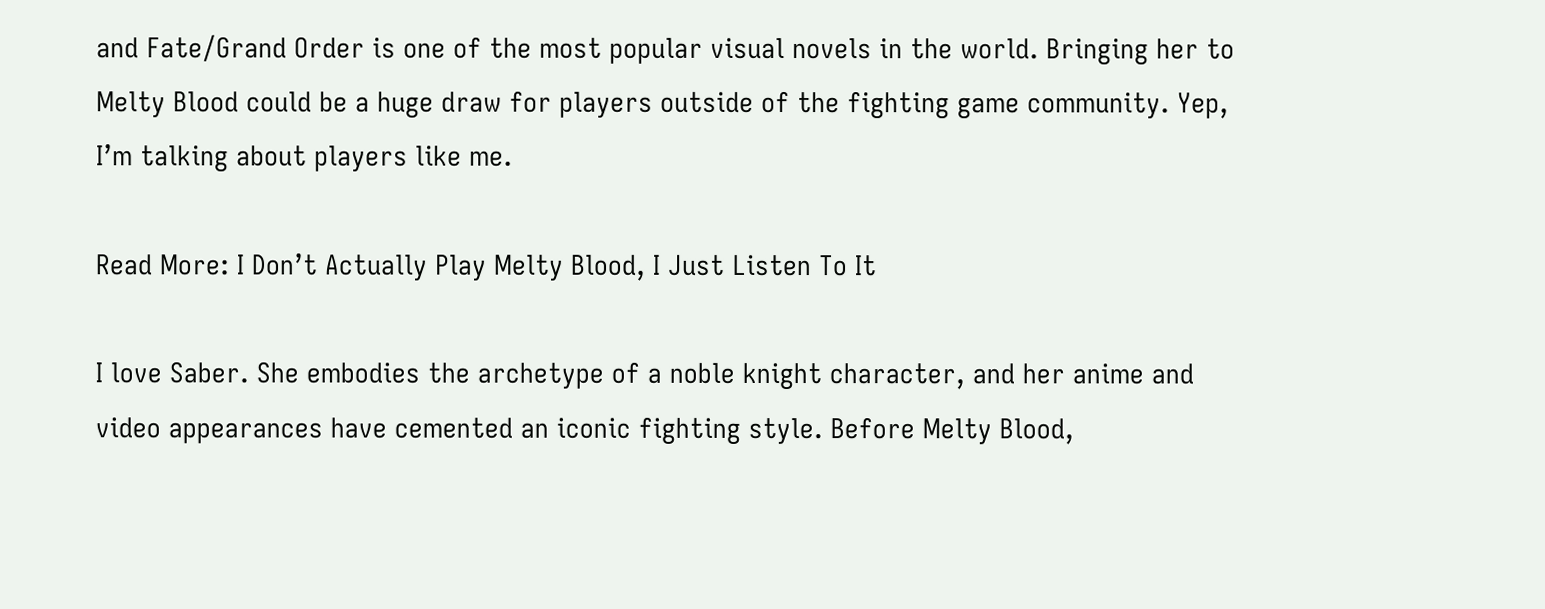and Fate/Grand Order is one of the most popular visual novels in the world. Bringing her to Melty Blood could be a huge draw for players outside of the fighting game community. Yep, I’m talking about players like me.

Read More: I Don’t Actually Play Melty Blood, I Just Listen To It

I love Saber. She embodies the archetype of a noble knight character, and her anime and video appearances have cemented an iconic fighting style. Before Melty Blood,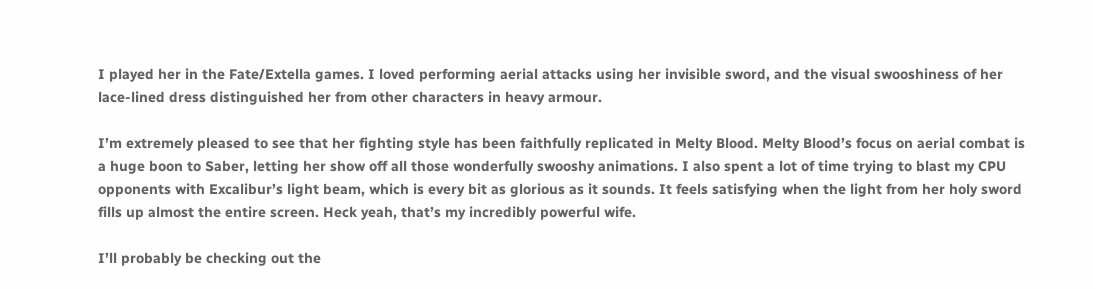I played her in the Fate/Extella games. I loved performing aerial attacks using her invisible sword, and the visual swooshiness of her lace-lined dress distinguished her from other characters in heavy armour.

I’m extremely pleased to see that her fighting style has been faithfully replicated in Melty Blood. Melty Blood’s focus on aerial combat is a huge boon to Saber, letting her show off all those wonderfully swooshy animations. I also spent a lot of time trying to blast my CPU opponents with Excalibur’s light beam, which is every bit as glorious as it sounds. It feels satisfying when the light from her holy sword fills up almost the entire screen. Heck yeah, that’s my incredibly powerful wife.

I’ll probably be checking out the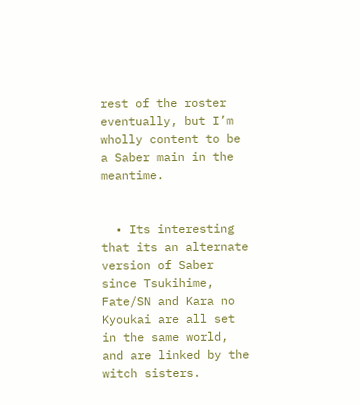rest of the roster eventually, but I’m wholly content to be a Saber main in the meantime.


  • Its interesting that its an alternate version of Saber since Tsukihime, Fate/SN and Kara no Kyoukai are all set in the same world, and are linked by the witch sisters.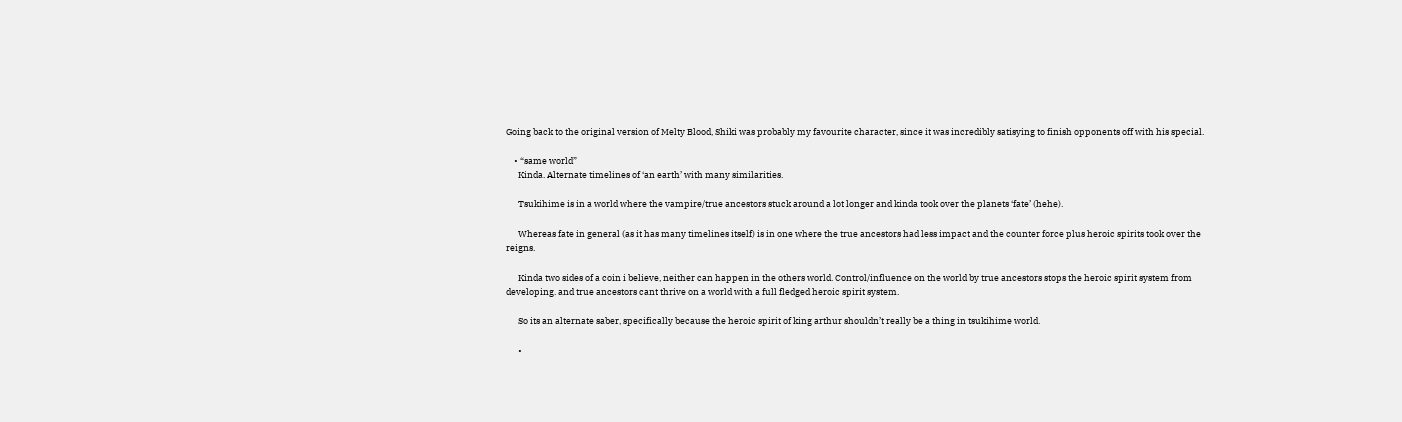Going back to the original version of Melty Blood, Shiki was probably my favourite character, since it was incredibly satisying to finish opponents off with his special.

    • “same world”
      Kinda. Alternate timelines of ‘an earth’ with many similarities.

      Tsukihime is in a world where the vampire/true ancestors stuck around a lot longer and kinda took over the planets ‘fate’ (hehe).

      Whereas fate in general (as it has many timelines itself) is in one where the true ancestors had less impact and the counter force plus heroic spirits took over the reigns.

      Kinda two sides of a coin i believe, neither can happen in the others world. Control/influence on the world by true ancestors stops the heroic spirit system from developing. and true ancestors cant thrive on a world with a full fledged heroic spirit system.

      So its an alternate saber, specifically because the heroic spirit of king arthur shouldn’t really be a thing in tsukihime world.

      •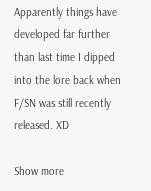Apparently things have developed far further than last time I dipped into the lore back when F/SN was still recently released. XD

Show more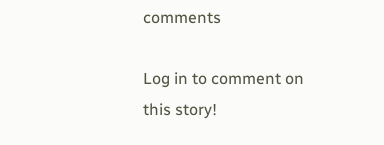comments

Log in to comment on this story!